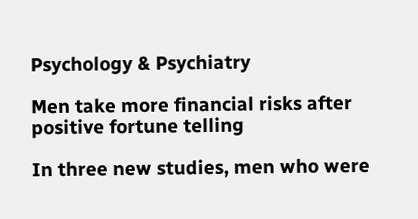Psychology & Psychiatry

Men take more financial risks after positive fortune telling

In three new studies, men who were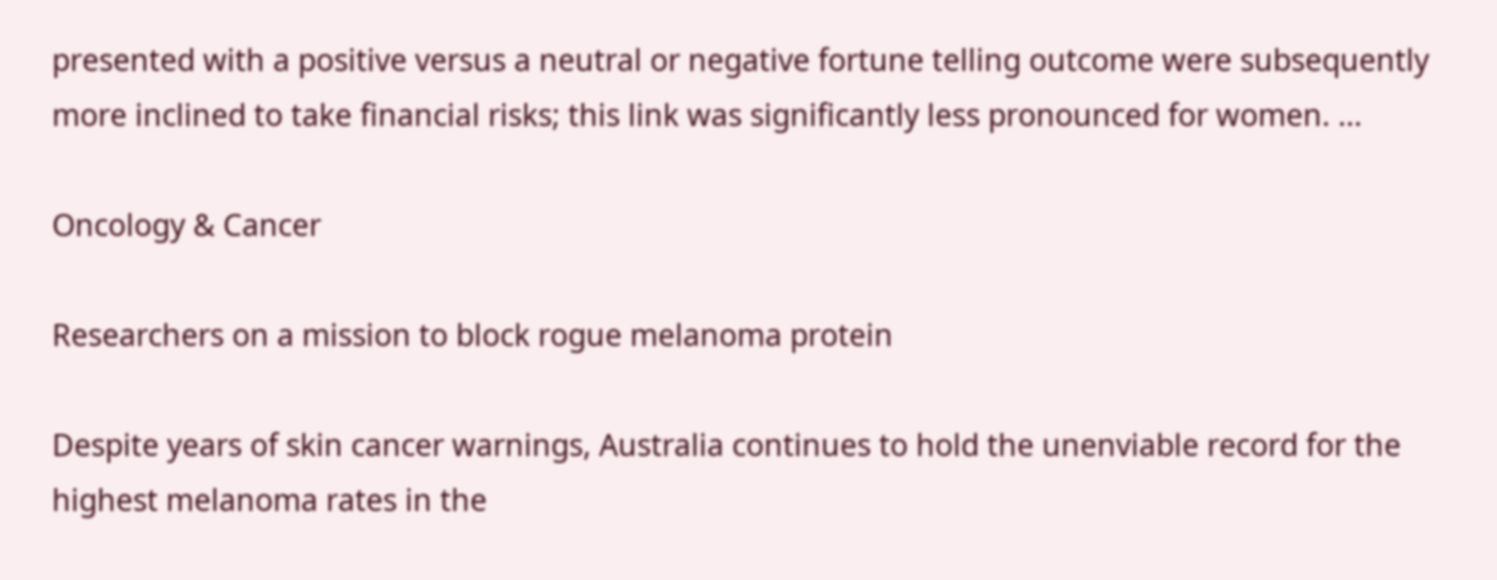presented with a positive versus a neutral or negative fortune telling outcome were subsequently more inclined to take financial risks; this link was significantly less pronounced for women. ...

Oncology & Cancer

Researchers on a mission to block rogue melanoma protein

Despite years of skin cancer warnings, Australia continues to hold the unenviable record for the highest melanoma rates in the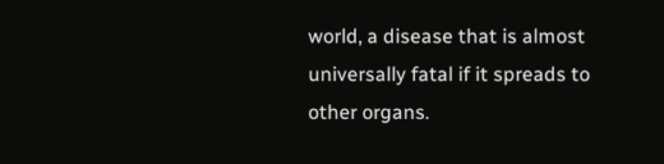world, a disease that is almost universally fatal if it spreads to other organs.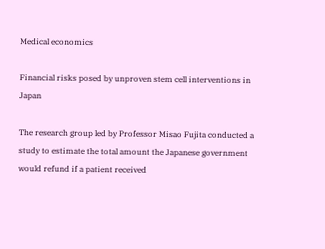Medical economics

Financial risks posed by unproven stem cell interventions in Japan

The research group led by Professor Misao Fujita conducted a study to estimate the total amount the Japanese government would refund if a patient received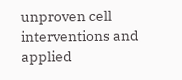unproven cell interventions and applied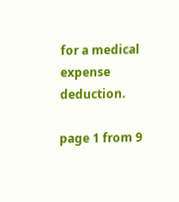for a medical expense deduction.

page 1 from 9